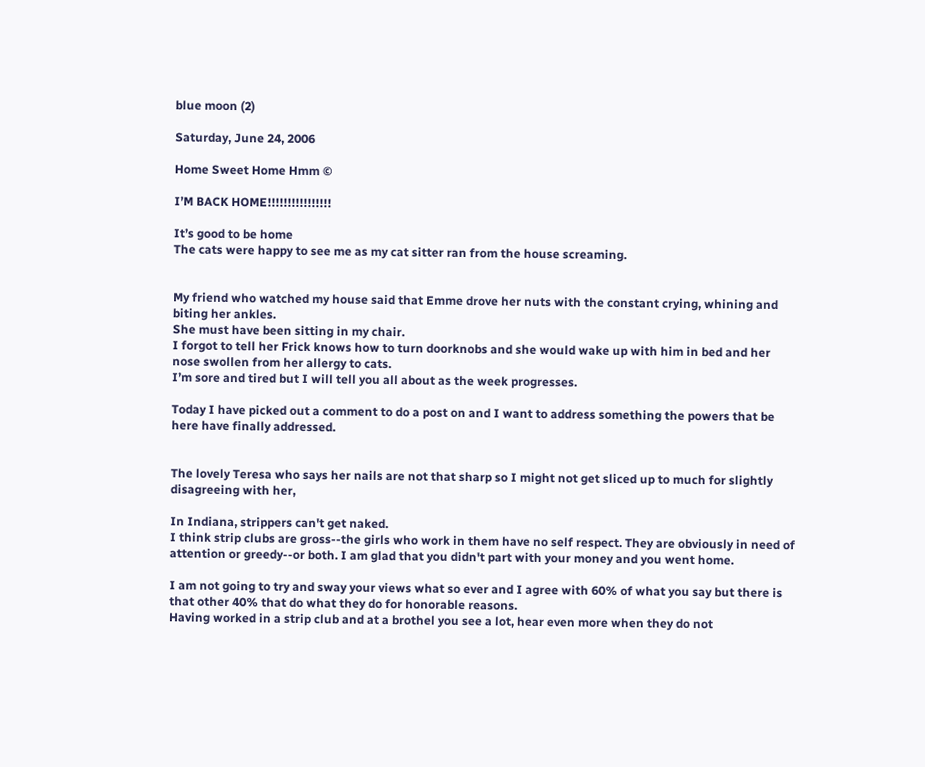blue moon (2)

Saturday, June 24, 2006

Home Sweet Home Hmm ©

I’M BACK HOME!!!!!!!!!!!!!!!!

It’s good to be home
The cats were happy to see me as my cat sitter ran from the house screaming.


My friend who watched my house said that Emme drove her nuts with the constant crying, whining and biting her ankles.
She must have been sitting in my chair.
I forgot to tell her Frick knows how to turn doorknobs and she would wake up with him in bed and her nose swollen from her allergy to cats.
I’m sore and tired but I will tell you all about as the week progresses.

Today I have picked out a comment to do a post on and I want to address something the powers that be here have finally addressed.


The lovely Teresa who says her nails are not that sharp so I might not get sliced up to much for slightly disagreeing with her,

In Indiana, strippers can't get naked.
I think strip clubs are gross--the girls who work in them have no self respect. They are obviously in need of attention or greedy--or both. I am glad that you didn't part with your money and you went home.

I am not going to try and sway your views what so ever and I agree with 60% of what you say but there is that other 40% that do what they do for honorable reasons.
Having worked in a strip club and at a brothel you see a lot, hear even more when they do not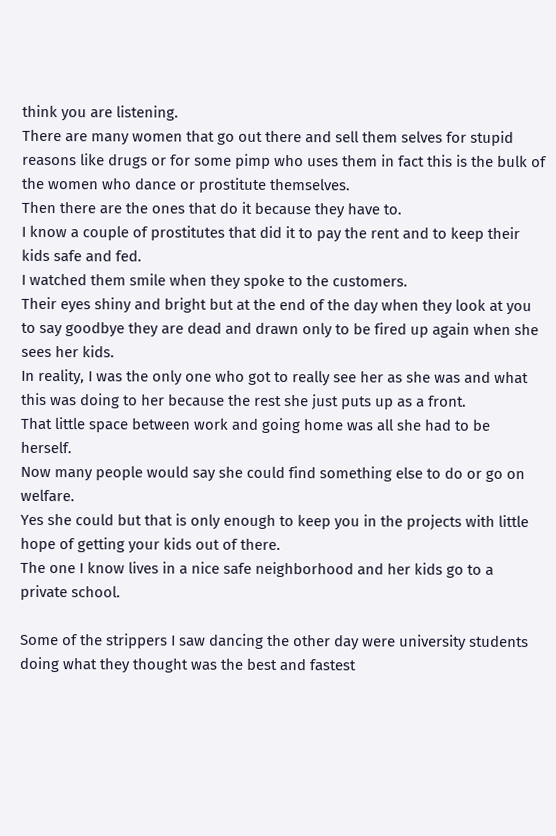think you are listening.
There are many women that go out there and sell them selves for stupid reasons like drugs or for some pimp who uses them in fact this is the bulk of the women who dance or prostitute themselves.
Then there are the ones that do it because they have to.
I know a couple of prostitutes that did it to pay the rent and to keep their kids safe and fed.
I watched them smile when they spoke to the customers.
Their eyes shiny and bright but at the end of the day when they look at you to say goodbye they are dead and drawn only to be fired up again when she sees her kids.
In reality, I was the only one who got to really see her as she was and what this was doing to her because the rest she just puts up as a front.
That little space between work and going home was all she had to be herself.
Now many people would say she could find something else to do or go on welfare.
Yes she could but that is only enough to keep you in the projects with little hope of getting your kids out of there.
The one I know lives in a nice safe neighborhood and her kids go to a private school.

Some of the strippers I saw dancing the other day were university students doing what they thought was the best and fastest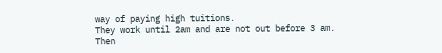way of paying high tuitions.
They work until 2am and are not out before 3 am.
Then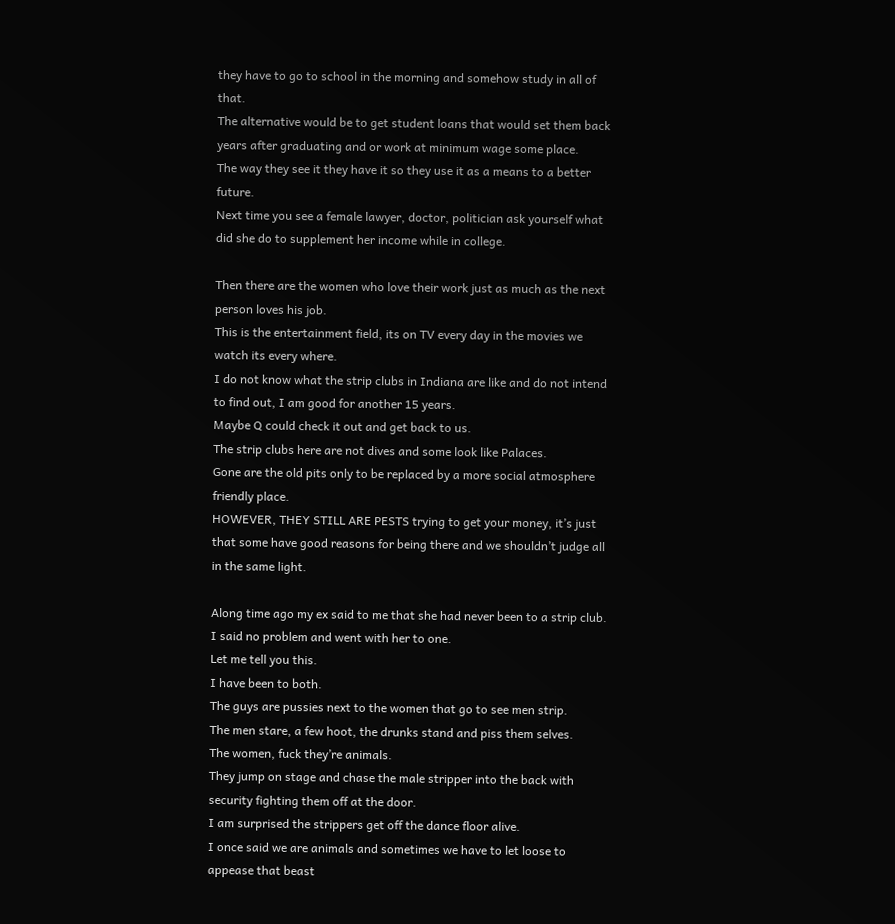they have to go to school in the morning and somehow study in all of that.
The alternative would be to get student loans that would set them back years after graduating and or work at minimum wage some place.
The way they see it they have it so they use it as a means to a better future.
Next time you see a female lawyer, doctor, politician ask yourself what did she do to supplement her income while in college.

Then there are the women who love their work just as much as the next person loves his job.
This is the entertainment field, its on TV every day in the movies we watch its every where.
I do not know what the strip clubs in Indiana are like and do not intend to find out, I am good for another 15 years.
Maybe Q could check it out and get back to us.
The strip clubs here are not dives and some look like Palaces.
Gone are the old pits only to be replaced by a more social atmosphere friendly place.
HOWEVER, THEY STILL ARE PESTS trying to get your money, it’s just that some have good reasons for being there and we shouldn’t judge all in the same light.

Along time ago my ex said to me that she had never been to a strip club.
I said no problem and went with her to one.
Let me tell you this.
I have been to both.
The guys are pussies next to the women that go to see men strip.
The men stare, a few hoot, the drunks stand and piss them selves.
The women, fuck they’re animals.
They jump on stage and chase the male stripper into the back with security fighting them off at the door.
I am surprised the strippers get off the dance floor alive.
I once said we are animals and sometimes we have to let loose to appease that beast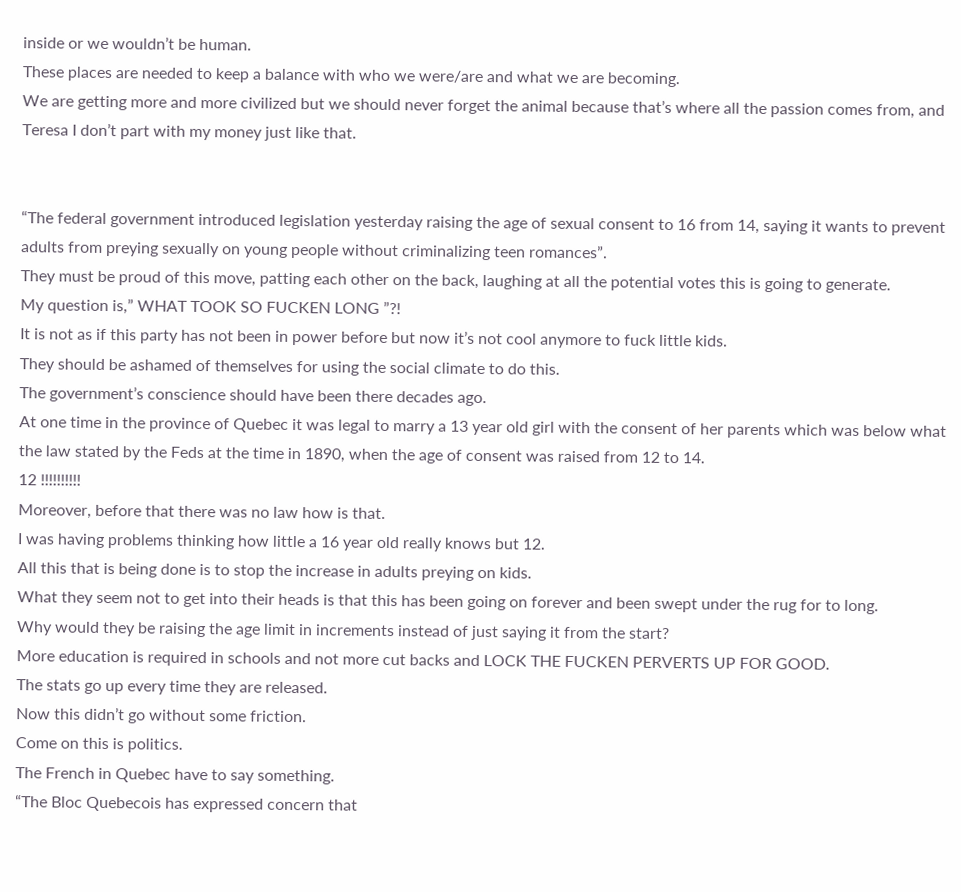inside or we wouldn’t be human.
These places are needed to keep a balance with who we were/are and what we are becoming.
We are getting more and more civilized but we should never forget the animal because that’s where all the passion comes from, and Teresa I don’t part with my money just like that.


“The federal government introduced legislation yesterday raising the age of sexual consent to 16 from 14, saying it wants to prevent adults from preying sexually on young people without criminalizing teen romances”.
They must be proud of this move, patting each other on the back, laughing at all the potential votes this is going to generate.
My question is,” WHAT TOOK SO FUCKEN LONG ”?!
It is not as if this party has not been in power before but now it’s not cool anymore to fuck little kids.
They should be ashamed of themselves for using the social climate to do this.
The government’s conscience should have been there decades ago.
At one time in the province of Quebec it was legal to marry a 13 year old girl with the consent of her parents which was below what the law stated by the Feds at the time in 1890, when the age of consent was raised from 12 to 14.
12 !!!!!!!!!!
Moreover, before that there was no law how is that.
I was having problems thinking how little a 16 year old really knows but 12.
All this that is being done is to stop the increase in adults preying on kids.
What they seem not to get into their heads is that this has been going on forever and been swept under the rug for to long.
Why would they be raising the age limit in increments instead of just saying it from the start?
More education is required in schools and not more cut backs and LOCK THE FUCKEN PERVERTS UP FOR GOOD.
The stats go up every time they are released.
Now this didn’t go without some friction.
Come on this is politics.
The French in Quebec have to say something.
“The Bloc Quebecois has expressed concern that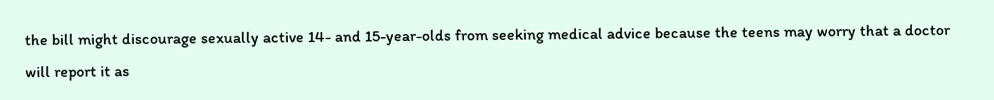the bill might discourage sexually active 14- and 15-year-olds from seeking medical advice because the teens may worry that a doctor will report it as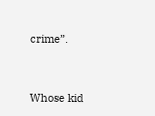crime”.


Whose kid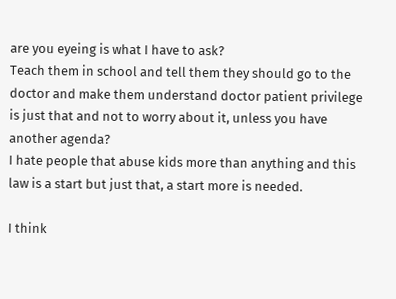are you eyeing is what I have to ask?
Teach them in school and tell them they should go to the doctor and make them understand doctor patient privilege is just that and not to worry about it, unless you have another agenda?
I hate people that abuse kids more than anything and this law is a start but just that, a start more is needed.

I think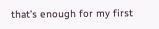that’s enough for my first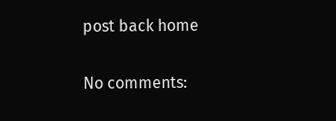post back home


No comments: